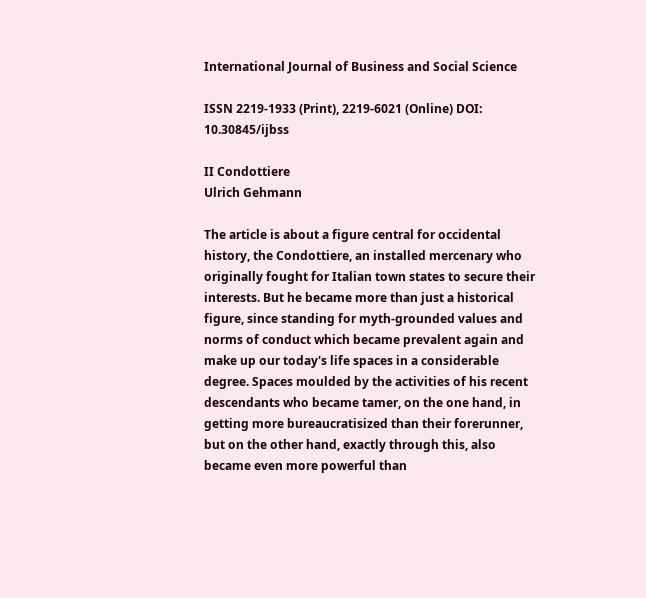International Journal of Business and Social Science

ISSN 2219-1933 (Print), 2219-6021 (Online) DOI: 10.30845/ijbss

II Condottiere
Ulrich Gehmann

The article is about a figure central for occidental history, the Condottiere, an installed mercenary who originally fought for Italian town states to secure their interests. But he became more than just a historical figure, since standing for myth-grounded values and norms of conduct which became prevalent again and make up our today's life spaces in a considerable degree. Spaces moulded by the activities of his recent descendants who became tamer, on the one hand, in getting more bureaucratisized than their forerunner, but on the other hand, exactly through this, also became even more powerful than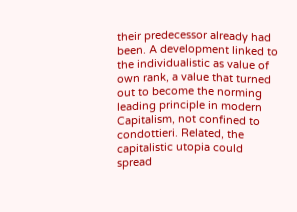their predecessor already had been. A development linked to the individualistic as value of own rank, a value that turned out to become the norming leading principle in modern Capitalism, not confined to condottieri. Related, the capitalistic utopia could spread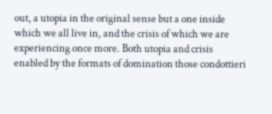out, a utopia in the original sense but a one inside which we all live in, and the crisis of which we are experiencing once more. Both utopia and crisis enabled by the formats of domination those condottieri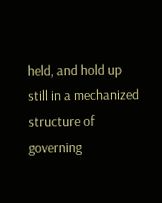held, and hold up still in a mechanized structure of governing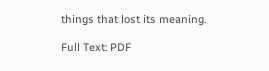things that lost its meaning.

Full Text: PDF